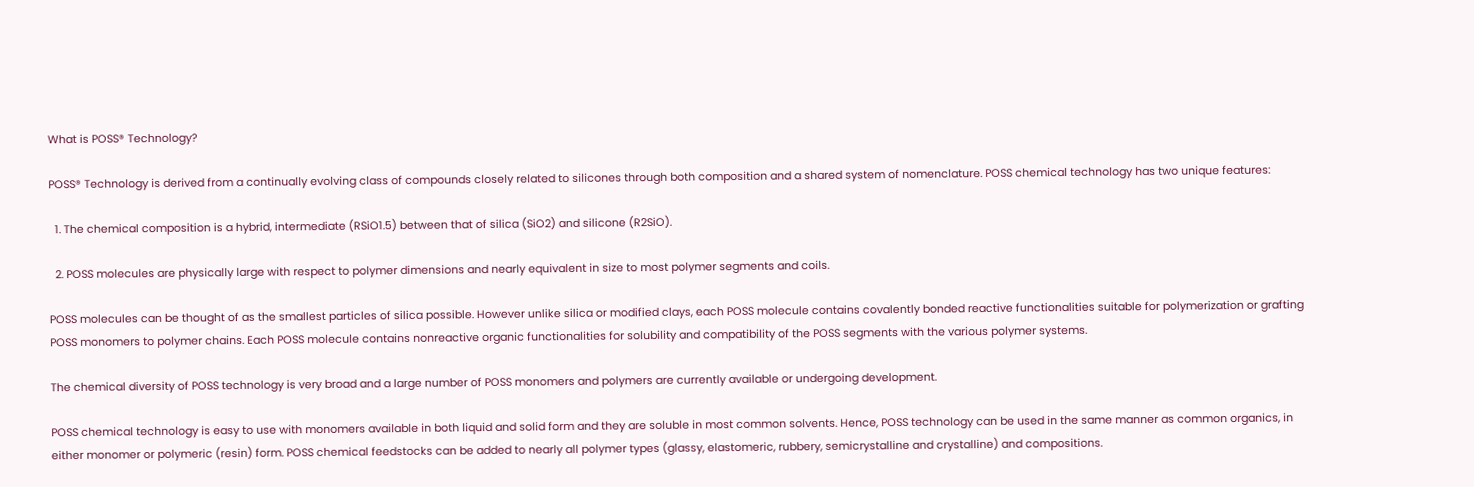What is POSS® Technology?

POSS® Technology is derived from a continually evolving class of compounds closely related to silicones through both composition and a shared system of nomenclature. POSS chemical technology has two unique features:

  1. The chemical composition is a hybrid, intermediate (RSiO1.5) between that of silica (SiO2) and silicone (R2SiO).

  2. POSS molecules are physically large with respect to polymer dimensions and nearly equivalent in size to most polymer segments and coils.

POSS molecules can be thought of as the smallest particles of silica possible. However unlike silica or modified clays, each POSS molecule contains covalently bonded reactive functionalities suitable for polymerization or grafting POSS monomers to polymer chains. Each POSS molecule contains nonreactive organic functionalities for solubility and compatibility of the POSS segments with the various polymer systems.

The chemical diversity of POSS technology is very broad and a large number of POSS monomers and polymers are currently available or undergoing development.

POSS chemical technology is easy to use with monomers available in both liquid and solid form and they are soluble in most common solvents. Hence, POSS technology can be used in the same manner as common organics, in either monomer or polymeric (resin) form. POSS chemical feedstocks can be added to nearly all polymer types (glassy, elastomeric, rubbery, semicrystalline and crystalline) and compositions.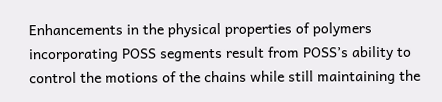Enhancements in the physical properties of polymers incorporating POSS segments result from POSS’s ability to control the motions of the chains while still maintaining the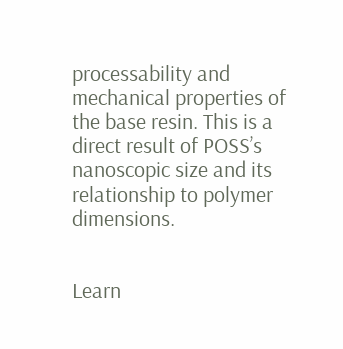processability and mechanical properties of the base resin. This is a direct result of POSS’s nanoscopic size and its relationship to polymer dimensions.


Learn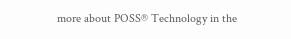more about POSS® Technology in the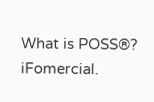What is POSS®? iFomercial.